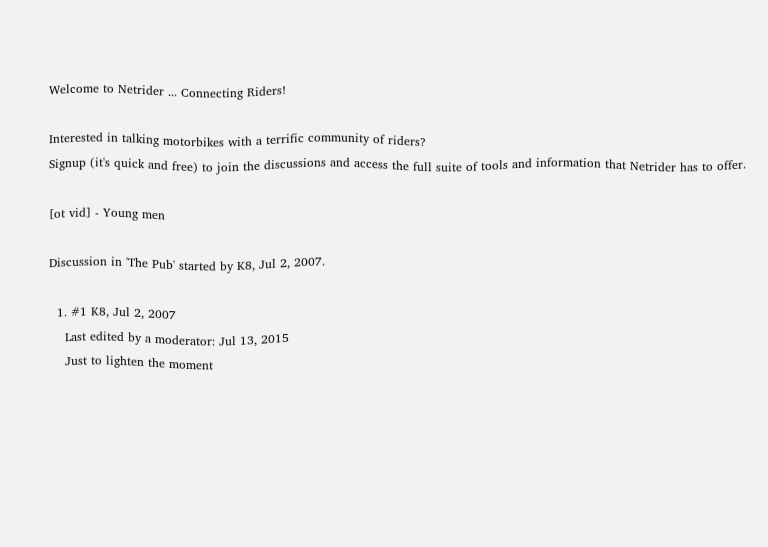Welcome to Netrider ... Connecting Riders!

Interested in talking motorbikes with a terrific community of riders?
Signup (it's quick and free) to join the discussions and access the full suite of tools and information that Netrider has to offer.

[ot vid] - Young men

Discussion in 'The Pub' started by K8, Jul 2, 2007.

  1. #1 K8, Jul 2, 2007
    Last edited by a moderator: Jul 13, 2015
    Just to lighten the moment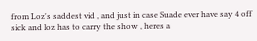from Loz's saddest vid , and just in case Suade ever have say 4 off sick and loz has to carry the show , heres a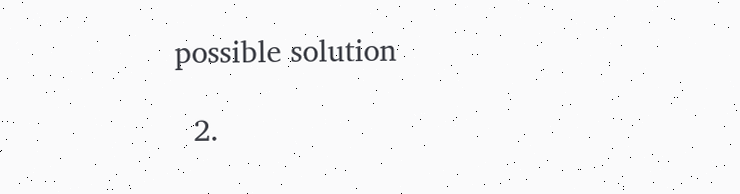possible solution

  2.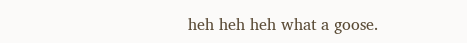heh heh heh what a goose.